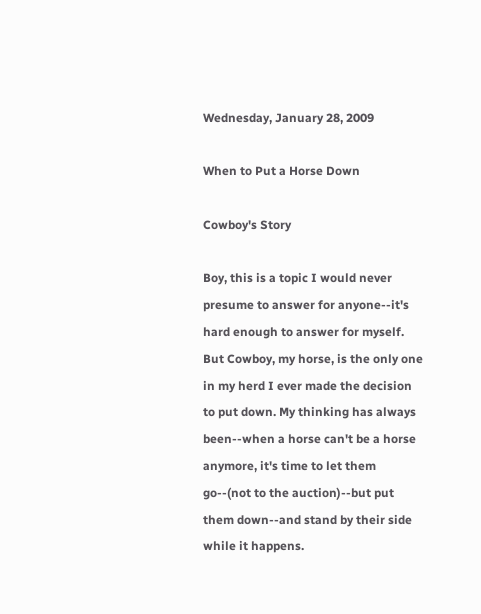Wednesday, January 28, 2009

When to Put a Horse Down

Cowboy's Story

Boy, this is a topic I would never presume to answer for anyone--it's hard enough to answer for myself. But Cowboy, my horse, is the only one in my herd I ever made the decision to put down. My thinking has always been--when a horse can't be a horse anymore, it's time to let them go--(not to the auction)--but put them down--and stand by their side while it happens.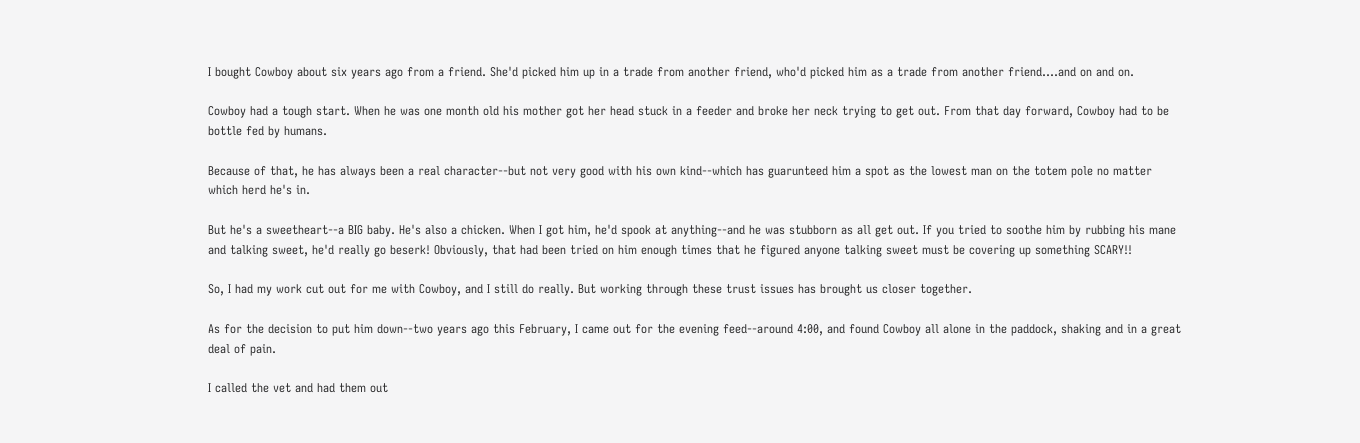I bought Cowboy about six years ago from a friend. She'd picked him up in a trade from another friend, who'd picked him as a trade from another friend....and on and on.

Cowboy had a tough start. When he was one month old his mother got her head stuck in a feeder and broke her neck trying to get out. From that day forward, Cowboy had to be bottle fed by humans.

Because of that, he has always been a real character--but not very good with his own kind--which has guarunteed him a spot as the lowest man on the totem pole no matter which herd he's in.

But he's a sweetheart--a BIG baby. He's also a chicken. When I got him, he'd spook at anything--and he was stubborn as all get out. If you tried to soothe him by rubbing his mane and talking sweet, he'd really go beserk! Obviously, that had been tried on him enough times that he figured anyone talking sweet must be covering up something SCARY!!

So, I had my work cut out for me with Cowboy, and I still do really. But working through these trust issues has brought us closer together.

As for the decision to put him down--two years ago this February, I came out for the evening feed--around 4:00, and found Cowboy all alone in the paddock, shaking and in a great deal of pain.

I called the vet and had them out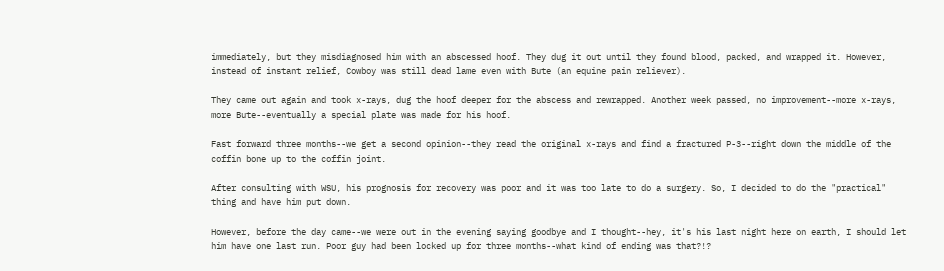immediately, but they misdiagnosed him with an abscessed hoof. They dug it out until they found blood, packed, and wrapped it. However, instead of instant relief, Cowboy was still dead lame even with Bute (an equine pain reliever).

They came out again and took x-rays, dug the hoof deeper for the abscess and rewrapped. Another week passed, no improvement--more x-rays, more Bute--eventually a special plate was made for his hoof.

Fast forward three months--we get a second opinion--they read the original x-rays and find a fractured P-3--right down the middle of the coffin bone up to the coffin joint.

After consulting with WSU, his prognosis for recovery was poor and it was too late to do a surgery. So, I decided to do the "practical" thing and have him put down.

However, before the day came--we were out in the evening saying goodbye and I thought--hey, it's his last night here on earth, I should let him have one last run. Poor guy had been locked up for three months--what kind of ending was that?!?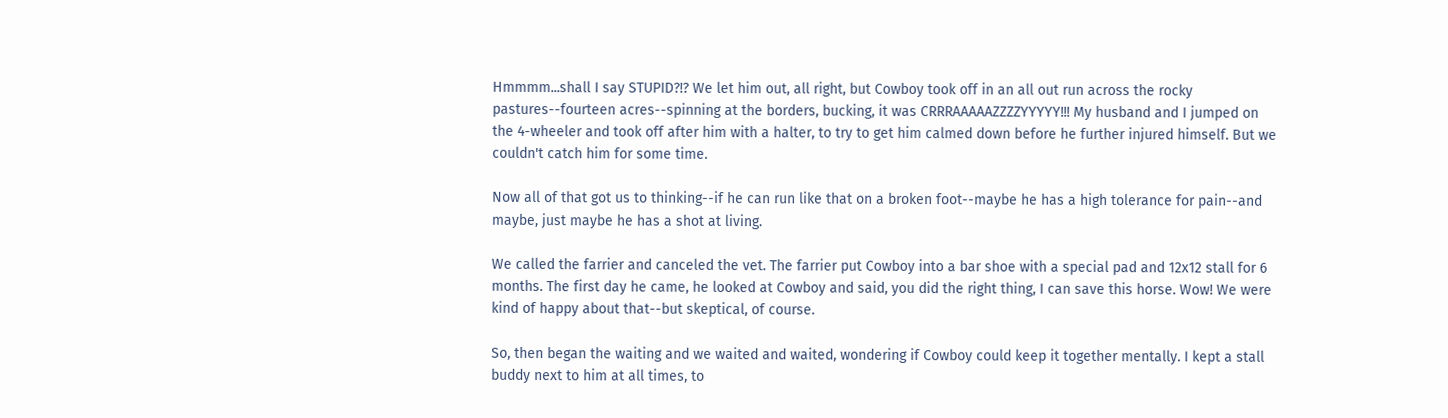Hmmmm...shall I say STUPID?!? We let him out, all right, but Cowboy took off in an all out run across the rocky pastures--fourteen acres--spinning at the borders, bucking, it was CRRRAAAAAZZZZYYYYY!!! My husband and I jumped on the 4-wheeler and took off after him with a halter, to try to get him calmed down before he further injured himself. But we couldn't catch him for some time.

Now all of that got us to thinking--if he can run like that on a broken foot--maybe he has a high tolerance for pain--and maybe, just maybe he has a shot at living.

We called the farrier and canceled the vet. The farrier put Cowboy into a bar shoe with a special pad and 12x12 stall for 6 months. The first day he came, he looked at Cowboy and said, you did the right thing, I can save this horse. Wow! We were kind of happy about that--but skeptical, of course.

So, then began the waiting and we waited and waited, wondering if Cowboy could keep it together mentally. I kept a stall buddy next to him at all times, to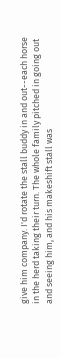give him company. I'd rotate the stall buddy in and out--each horse in the herd taking their turn. The whole family pitched in going out and seeing him, and his makeshift stall was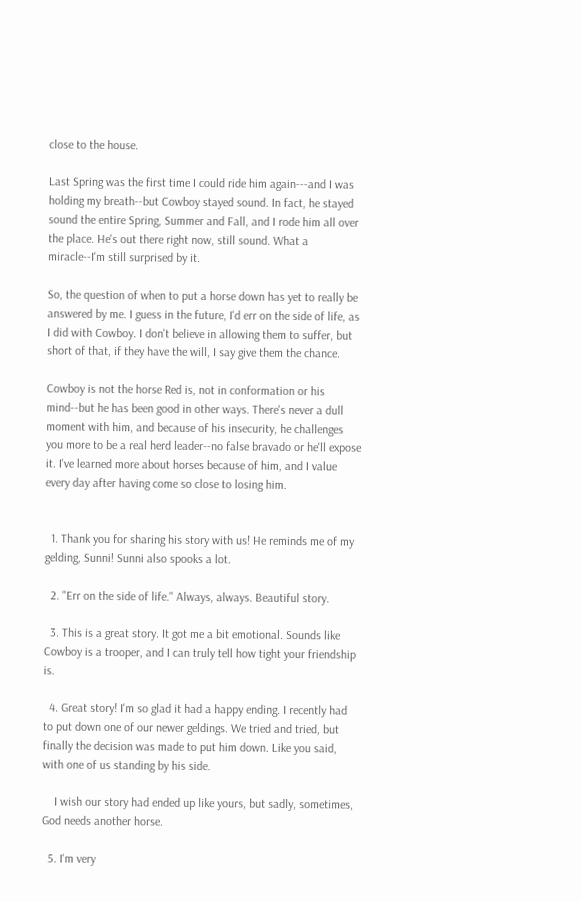close to the house.

Last Spring was the first time I could ride him again---and I was holding my breath--but Cowboy stayed sound. In fact, he stayed sound the entire Spring, Summer and Fall, and I rode him all over the place. He's out there right now, still sound. What a miracle--I'm still surprised by it.

So, the question of when to put a horse down has yet to really be answered by me. I guess in the future, I'd err on the side of life, as I did with Cowboy. I don't believe in allowing them to suffer, but short of that, if they have the will, I say give them the chance.

Cowboy is not the horse Red is, not in conformation or his mind--but he has been good in other ways. There's never a dull moment with him, and because of his insecurity, he challenges you more to be a real herd leader--no false bravado or he'll expose it. I've learned more about horses because of him, and I value every day after having come so close to losing him.


  1. Thank you for sharing his story with us! He reminds me of my gelding, Sunni! Sunni also spooks a lot.

  2. "Err on the side of life." Always, always. Beautiful story.

  3. This is a great story. It got me a bit emotional. Sounds like Cowboy is a trooper, and I can truly tell how tight your friendship is.

  4. Great story! I'm so glad it had a happy ending. I recently had to put down one of our newer geldings. We tried and tried, but finally the decision was made to put him down. Like you said, with one of us standing by his side.

    I wish our story had ended up like yours, but sadly, sometimes, God needs another horse.

  5. I'm very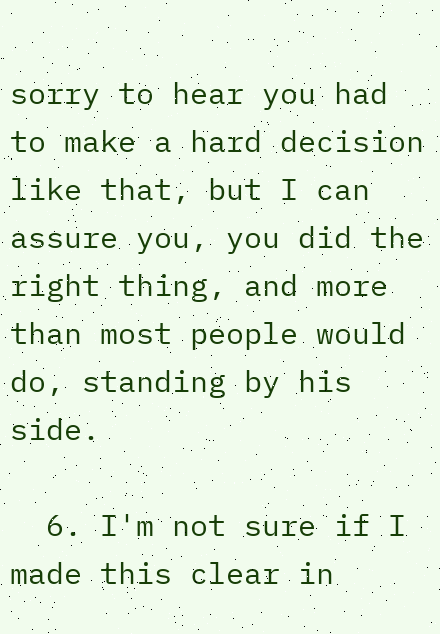sorry to hear you had to make a hard decision like that, but I can assure you, you did the right thing, and more than most people would do, standing by his side.

  6. I'm not sure if I made this clear in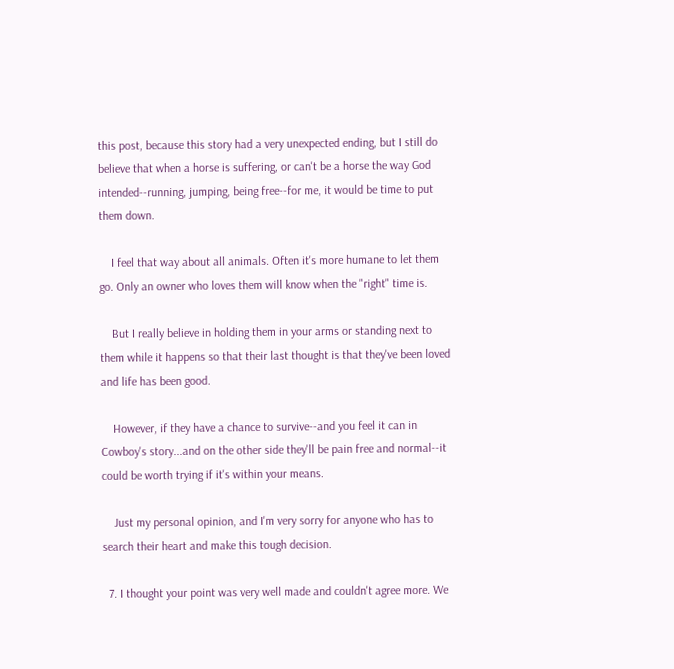this post, because this story had a very unexpected ending, but I still do believe that when a horse is suffering, or can't be a horse the way God intended--running, jumping, being free--for me, it would be time to put them down.

    I feel that way about all animals. Often it's more humane to let them go. Only an owner who loves them will know when the "right" time is.

    But I really believe in holding them in your arms or standing next to them while it happens so that their last thought is that they've been loved and life has been good.

    However, if they have a chance to survive--and you feel it can in Cowboy's story...and on the other side they'll be pain free and normal--it could be worth trying if it's within your means.

    Just my personal opinion, and I'm very sorry for anyone who has to search their heart and make this tough decision.

  7. I thought your point was very well made and couldn't agree more. We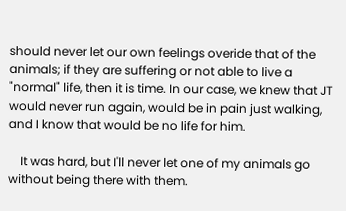should never let our own feelings overide that of the animals; if they are suffering or not able to live a "normal" life, then it is time. In our case, we knew that JT would never run again, would be in pain just walking, and I know that would be no life for him.

    It was hard, but I'll never let one of my animals go without being there with them.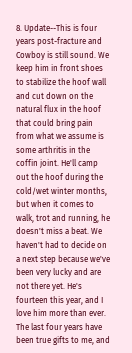8. Update--This is four years post-fracture and Cowboy is still sound. We keep him in front shoes to stabilize the hoof wall and cut down on the natural flux in the hoof that could bring pain from what we assume is some arthritis in the coffin joint. He'll camp out the hoof during the cold/wet winter months, but when it comes to walk, trot and running, he doesn't miss a beat. We haven't had to decide on a next step because we've been very lucky and are not there yet. He's fourteen this year, and I love him more than ever. The last four years have been true gifts to me, and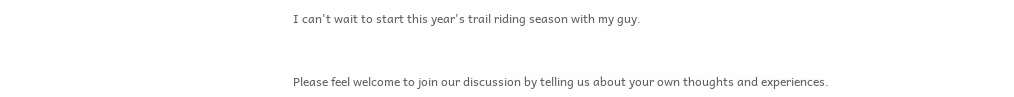I can't wait to start this year's trail riding season with my guy.


Please feel welcome to join our discussion by telling us about your own thoughts and experiences.